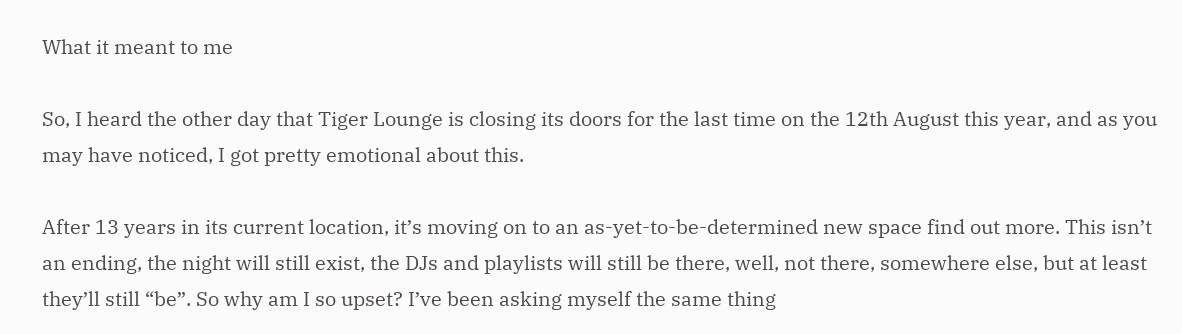What it meant to me

So, I heard the other day that Tiger Lounge is closing its doors for the last time on the 12th August this year, and as you may have noticed, I got pretty emotional about this.

After 13 years in its current location, it’s moving on to an as-yet-to-be-determined new space find out more. This isn’t an ending, the night will still exist, the DJs and playlists will still be there, well, not there, somewhere else, but at least they’ll still “be”. So why am I so upset? I’ve been asking myself the same thing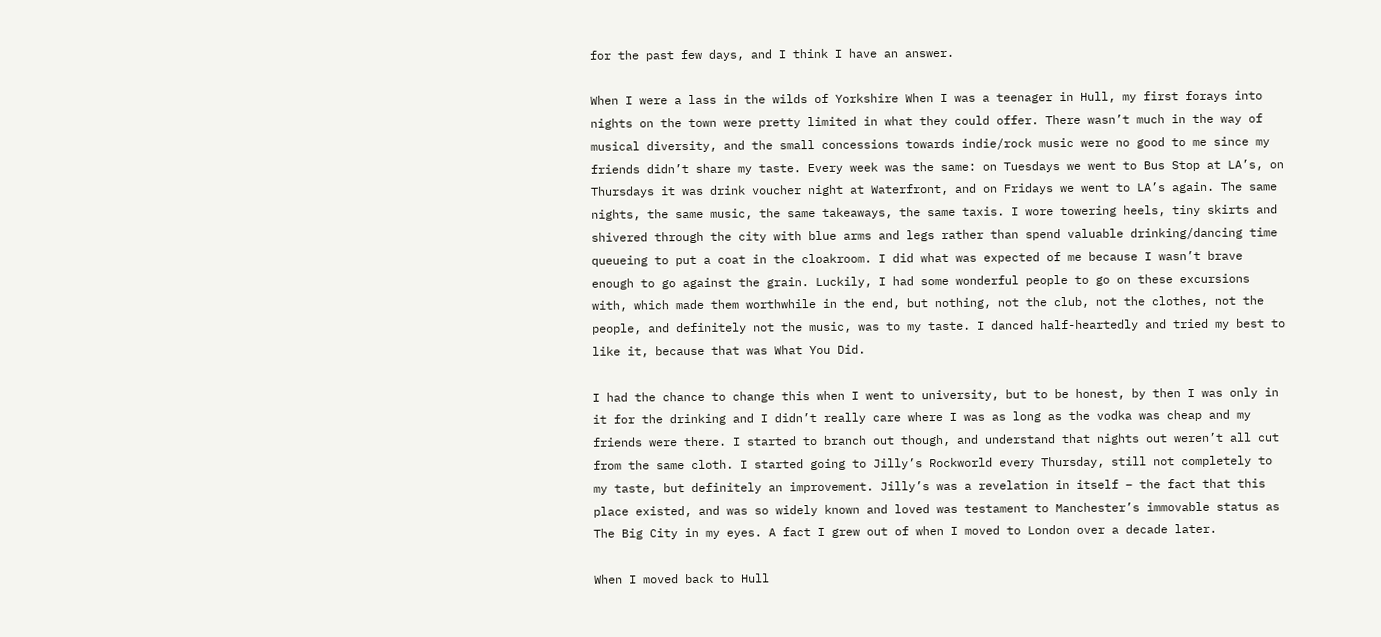for the past few days, and I think I have an answer.

When I were a lass in the wilds of Yorkshire When I was a teenager in Hull, my first forays into nights on the town were pretty limited in what they could offer. There wasn’t much in the way of musical diversity, and the small concessions towards indie/rock music were no good to me since my friends didn’t share my taste. Every week was the same: on Tuesdays we went to Bus Stop at LA’s, on Thursdays it was drink voucher night at Waterfront, and on Fridays we went to LA’s again. The same nights, the same music, the same takeaways, the same taxis. I wore towering heels, tiny skirts and shivered through the city with blue arms and legs rather than spend valuable drinking/dancing time queueing to put a coat in the cloakroom. I did what was expected of me because I wasn’t brave enough to go against the grain. Luckily, I had some wonderful people to go on these excursions with, which made them worthwhile in the end, but nothing, not the club, not the clothes, not the people, and definitely not the music, was to my taste. I danced half-heartedly and tried my best to like it, because that was What You Did.

I had the chance to change this when I went to university, but to be honest, by then I was only in it for the drinking and I didn’t really care where I was as long as the vodka was cheap and my friends were there. I started to branch out though, and understand that nights out weren’t all cut from the same cloth. I started going to Jilly’s Rockworld every Thursday, still not completely to my taste, but definitely an improvement. Jilly’s was a revelation in itself – the fact that this place existed, and was so widely known and loved was testament to Manchester’s immovable status as The Big City in my eyes. A fact I grew out of when I moved to London over a decade later.

When I moved back to Hull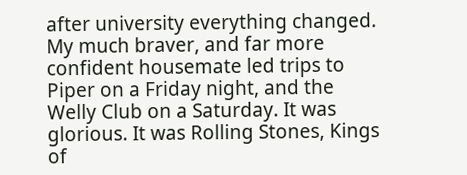after university everything changed. My much braver, and far more confident housemate led trips to Piper on a Friday night, and the Welly Club on a Saturday. It was glorious. It was Rolling Stones, Kings of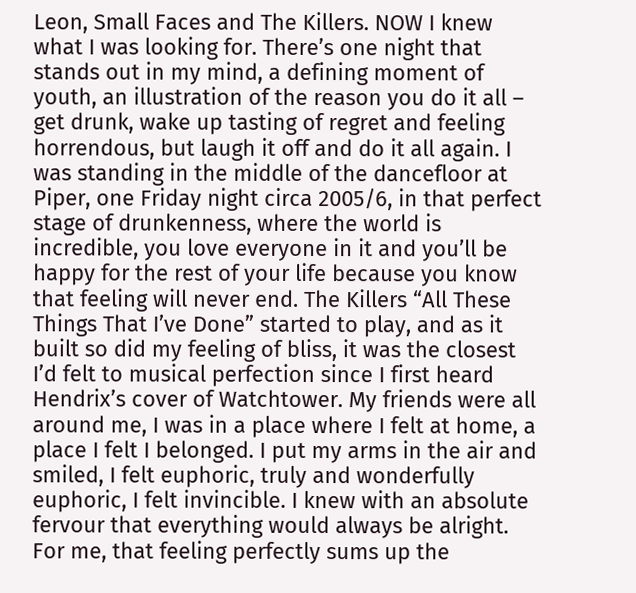Leon, Small Faces and The Killers. NOW I knew what I was looking for. There’s one night that stands out in my mind, a defining moment of youth, an illustration of the reason you do it all – get drunk, wake up tasting of regret and feeling horrendous, but laugh it off and do it all again. I was standing in the middle of the dancefloor at Piper, one Friday night circa 2005/6, in that perfect stage of drunkenness, where the world is incredible, you love everyone in it and you’ll be happy for the rest of your life because you know that feeling will never end. The Killers “All These Things That I’ve Done” started to play, and as it built so did my feeling of bliss, it was the closest I’d felt to musical perfection since I first heard Hendrix’s cover of Watchtower. My friends were all around me, I was in a place where I felt at home, a place I felt I belonged. I put my arms in the air and smiled, I felt euphoric, truly and wonderfully euphoric, I felt invincible. I knew with an absolute fervour that everything would always be alright. For me, that feeling perfectly sums up the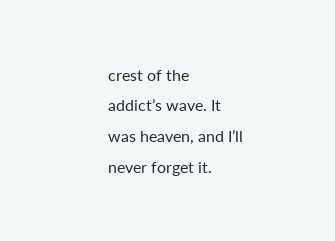crest of the addict’s wave. It was heaven, and I’ll never forget it.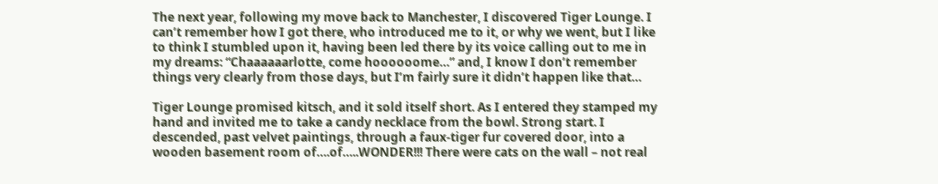The next year, following my move back to Manchester, I discovered Tiger Lounge. I can’t remember how I got there, who introduced me to it, or why we went, but I like to think I stumbled upon it, having been led there by its voice calling out to me in my dreams: “Chaaaaaarlotte, come hoooooome…” and, I know I don’t remember things very clearly from those days, but I’m fairly sure it didn’t happen like that…

Tiger Lounge promised kitsch, and it sold itself short. As I entered they stamped my hand and invited me to take a candy necklace from the bowl. Strong start. I descended, past velvet paintings, through a faux-tiger fur covered door, into a wooden basement room of….of…..WONDER!!! There were cats on the wall – not real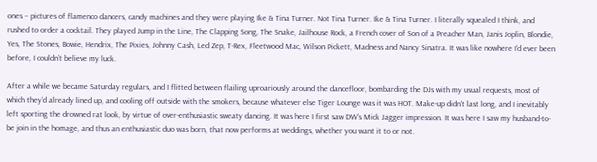ones – pictures of flamenco dancers, candy machines and they were playing Ike & Tina Turner. Not Tina Turner. Ike & Tina Turner. I literally squealed I think, and rushed to order a cocktail. They played Jump in the Line, The Clapping Song, The Snake, Jailhouse Rock, a French cover of Son of a Preacher Man, Janis Joplin, Blondie, Yes, The Stones, Bowie, Hendrix, The Pixies, Johnny Cash, Led Zep, T-Rex, Fleetwood Mac, Wilson Pickett, Madness and Nancy Sinatra. It was like nowhere I’d ever been before, I couldn’t believe my luck.

After a while we became Saturday regulars, and I flitted between flailing uproariously around the dancefloor, bombarding the DJs with my usual requests, most of which they’d already lined up, and cooling off outside with the smokers, because whatever else Tiger Lounge was it was HOT. Make-up didn’t last long, and I inevitably left sporting the drowned rat look, by virtue of over-enthusiastic sweaty dancing. It was here I first saw DW’s Mick Jagger impression. It was here I saw my husband-to-be join in the homage, and thus an enthusiastic duo was born, that now performs at weddings, whether you want it to or not.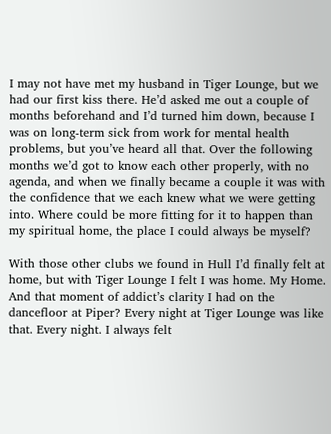I may not have met my husband in Tiger Lounge, but we had our first kiss there. He’d asked me out a couple of months beforehand and I’d turned him down, because I was on long-term sick from work for mental health problems, but you’ve heard all that. Over the following months we’d got to know each other properly, with no agenda, and when we finally became a couple it was with the confidence that we each knew what we were getting into. Where could be more fitting for it to happen than my spiritual home, the place I could always be myself?

With those other clubs we found in Hull I’d finally felt at home, but with Tiger Lounge I felt I was home. My Home. And that moment of addict’s clarity I had on the dancefloor at Piper? Every night at Tiger Lounge was like that. Every night. I always felt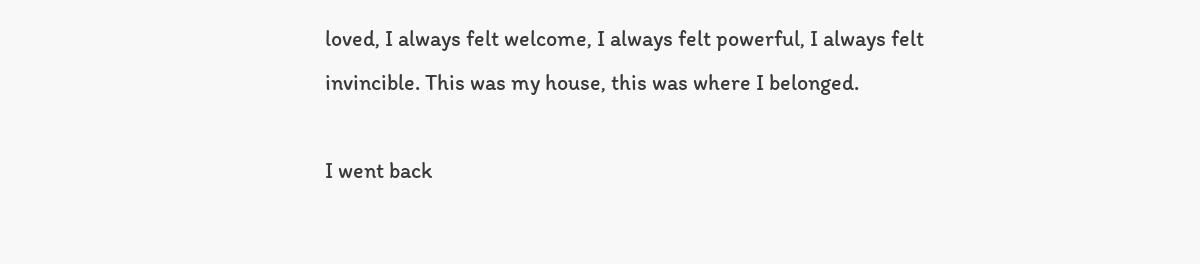loved, I always felt welcome, I always felt powerful, I always felt invincible. This was my house, this was where I belonged.

I went back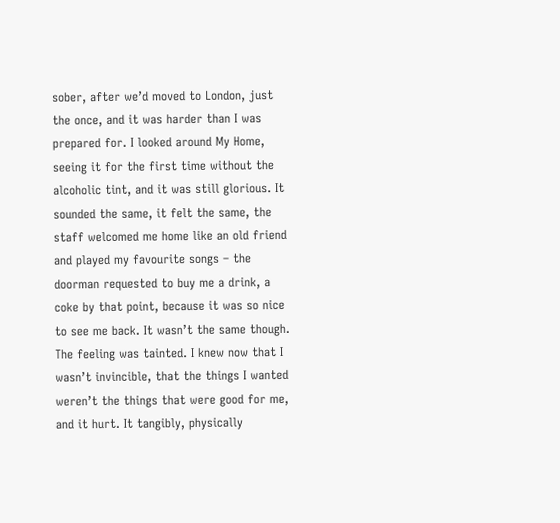sober, after we’d moved to London, just the once, and it was harder than I was prepared for. I looked around My Home, seeing it for the first time without the alcoholic tint, and it was still glorious. It sounded the same, it felt the same, the staff welcomed me home like an old friend and played my favourite songs – the doorman requested to buy me a drink, a coke by that point, because it was so nice to see me back. It wasn’t the same though. The feeling was tainted. I knew now that I wasn’t invincible, that the things I wanted weren’t the things that were good for me, and it hurt. It tangibly, physically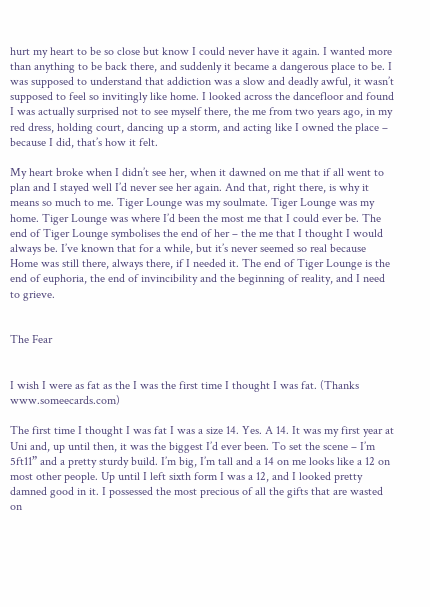hurt my heart to be so close but know I could never have it again. I wanted more than anything to be back there, and suddenly it became a dangerous place to be. I was supposed to understand that addiction was a slow and deadly awful, it wasn’t supposed to feel so invitingly like home. I looked across the dancefloor and found I was actually surprised not to see myself there, the me from two years ago, in my red dress, holding court, dancing up a storm, and acting like I owned the place – because I did, that’s how it felt.

My heart broke when I didn’t see her, when it dawned on me that if all went to plan and I stayed well I’d never see her again. And that, right there, is why it means so much to me. Tiger Lounge was my soulmate. Tiger Lounge was my home. Tiger Lounge was where I’d been the most me that I could ever be. The end of Tiger Lounge symbolises the end of her – the me that I thought I would always be. I’ve known that for a while, but it’s never seemed so real because Home was still there, always there, if I needed it. The end of Tiger Lounge is the end of euphoria, the end of invincibility and the beginning of reality, and I need to grieve.


The Fear


I wish I were as fat as the I was the first time I thought I was fat. (Thanks www.someecards.com)

The first time I thought I was fat I was a size 14. Yes. A 14. It was my first year at Uni and, up until then, it was the biggest I’d ever been. To set the scene – I’m 5ft11” and a pretty sturdy build. I’m big, I’m tall and a 14 on me looks like a 12 on most other people. Up until I left sixth form I was a 12, and I looked pretty damned good in it. I possessed the most precious of all the gifts that are wasted on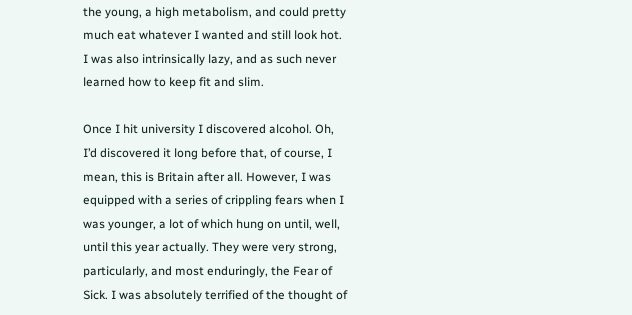the young, a high metabolism, and could pretty much eat whatever I wanted and still look hot. I was also intrinsically lazy, and as such never learned how to keep fit and slim.

Once I hit university I discovered alcohol. Oh, I’d discovered it long before that, of course, I mean, this is Britain after all. However, I was equipped with a series of crippling fears when I was younger, a lot of which hung on until, well, until this year actually. They were very strong, particularly, and most enduringly, the Fear of Sick. I was absolutely terrified of the thought of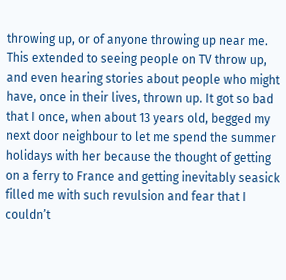throwing up, or of anyone throwing up near me. This extended to seeing people on TV throw up, and even hearing stories about people who might have, once in their lives, thrown up. It got so bad that I once, when about 13 years old, begged my next door neighbour to let me spend the summer holidays with her because the thought of getting on a ferry to France and getting inevitably seasick filled me with such revulsion and fear that I couldn’t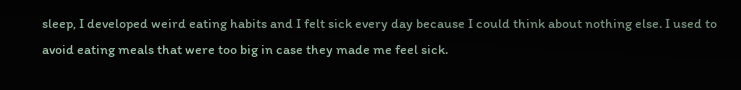sleep, I developed weird eating habits and I felt sick every day because I could think about nothing else. I used to avoid eating meals that were too big in case they made me feel sick.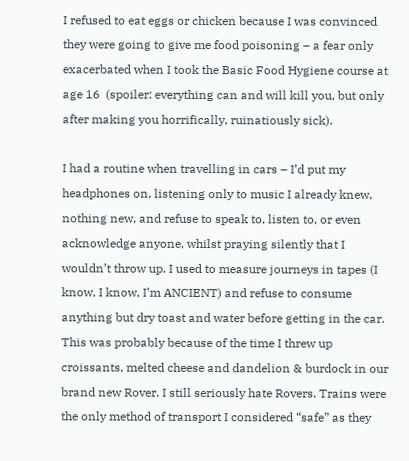I refused to eat eggs or chicken because I was convinced they were going to give me food poisoning – a fear only exacerbated when I took the Basic Food Hygiene course at age 16  (spoiler: everything can and will kill you, but only after making you horrifically, ruinatiously sick).

I had a routine when travelling in cars – I’d put my headphones on, listening only to music I already knew, nothing new, and refuse to speak to, listen to, or even acknowledge anyone, whilst praying silently that I wouldn’t throw up. I used to measure journeys in tapes (I know, I know, I’m ANCIENT) and refuse to consume anything but dry toast and water before getting in the car. This was probably because of the time I threw up croissants, melted cheese and dandelion & burdock in our brand new Rover. I still seriously hate Rovers. Trains were the only method of transport I considered “safe” as they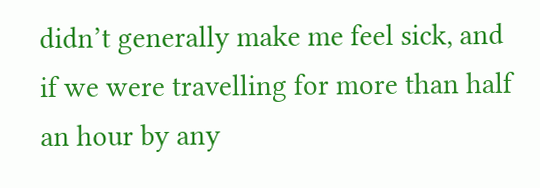didn’t generally make me feel sick, and if we were travelling for more than half an hour by any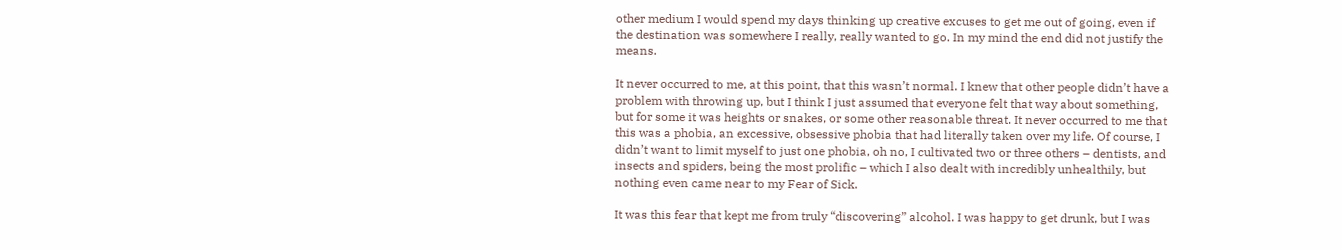other medium I would spend my days thinking up creative excuses to get me out of going, even if the destination was somewhere I really, really wanted to go. In my mind the end did not justify the means.

It never occurred to me, at this point, that this wasn’t normal. I knew that other people didn’t have a problem with throwing up, but I think I just assumed that everyone felt that way about something, but for some it was heights or snakes, or some other reasonable threat. It never occurred to me that this was a phobia, an excessive, obsessive phobia that had literally taken over my life. Of course, I didn’t want to limit myself to just one phobia, oh no, I cultivated two or three others – dentists, and insects and spiders, being the most prolific – which I also dealt with incredibly unhealthily, but nothing even came near to my Fear of Sick.

It was this fear that kept me from truly “discovering” alcohol. I was happy to get drunk, but I was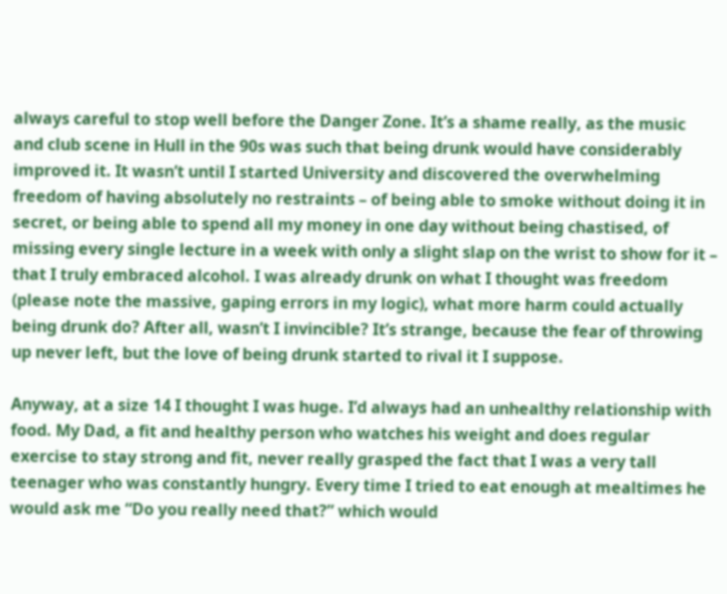always careful to stop well before the Danger Zone. It’s a shame really, as the music and club scene in Hull in the 90s was such that being drunk would have considerably improved it. It wasn’t until I started University and discovered the overwhelming freedom of having absolutely no restraints – of being able to smoke without doing it in secret, or being able to spend all my money in one day without being chastised, of missing every single lecture in a week with only a slight slap on the wrist to show for it – that I truly embraced alcohol. I was already drunk on what I thought was freedom (please note the massive, gaping errors in my logic), what more harm could actually being drunk do? After all, wasn’t I invincible? It’s strange, because the fear of throwing up never left, but the love of being drunk started to rival it I suppose.

Anyway, at a size 14 I thought I was huge. I’d always had an unhealthy relationship with food. My Dad, a fit and healthy person who watches his weight and does regular exercise to stay strong and fit, never really grasped the fact that I was a very tall teenager who was constantly hungry. Every time I tried to eat enough at mealtimes he would ask me “Do you really need that?” which would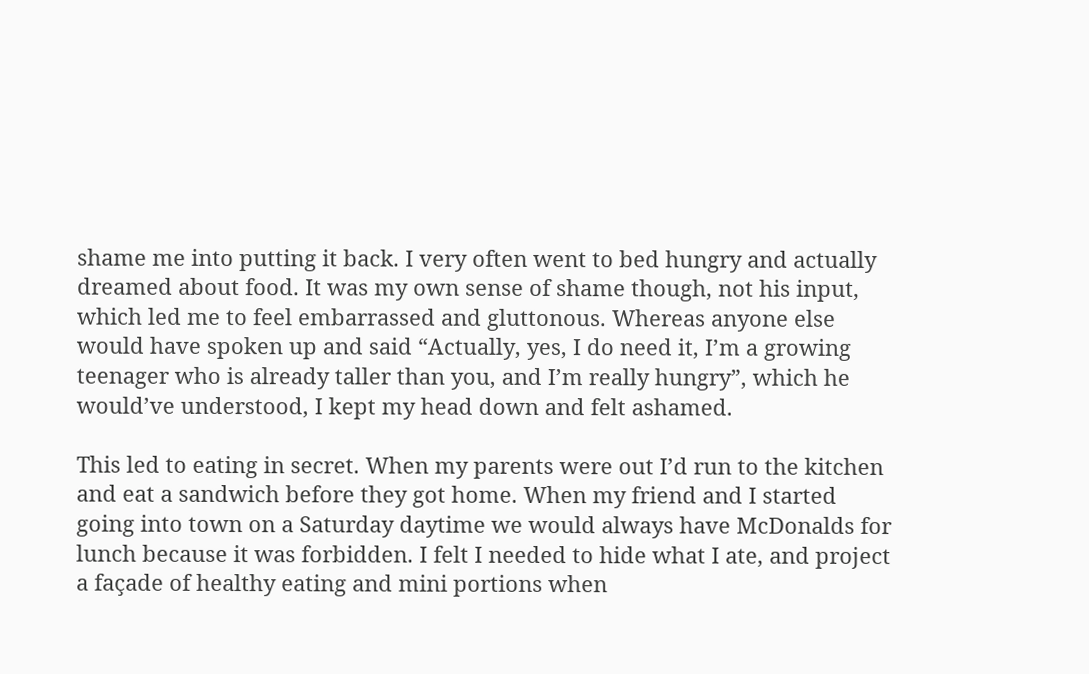shame me into putting it back. I very often went to bed hungry and actually dreamed about food. It was my own sense of shame though, not his input, which led me to feel embarrassed and gluttonous. Whereas anyone else would have spoken up and said “Actually, yes, I do need it, I’m a growing teenager who is already taller than you, and I’m really hungry”, which he would’ve understood, I kept my head down and felt ashamed.

This led to eating in secret. When my parents were out I’d run to the kitchen and eat a sandwich before they got home. When my friend and I started going into town on a Saturday daytime we would always have McDonalds for lunch because it was forbidden. I felt I needed to hide what I ate, and project a façade of healthy eating and mini portions when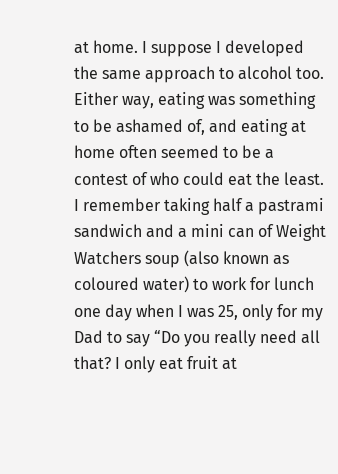at home. I suppose I developed the same approach to alcohol too. Either way, eating was something to be ashamed of, and eating at home often seemed to be a contest of who could eat the least. I remember taking half a pastrami sandwich and a mini can of Weight Watchers soup (also known as coloured water) to work for lunch one day when I was 25, only for my Dad to say “Do you really need all that? I only eat fruit at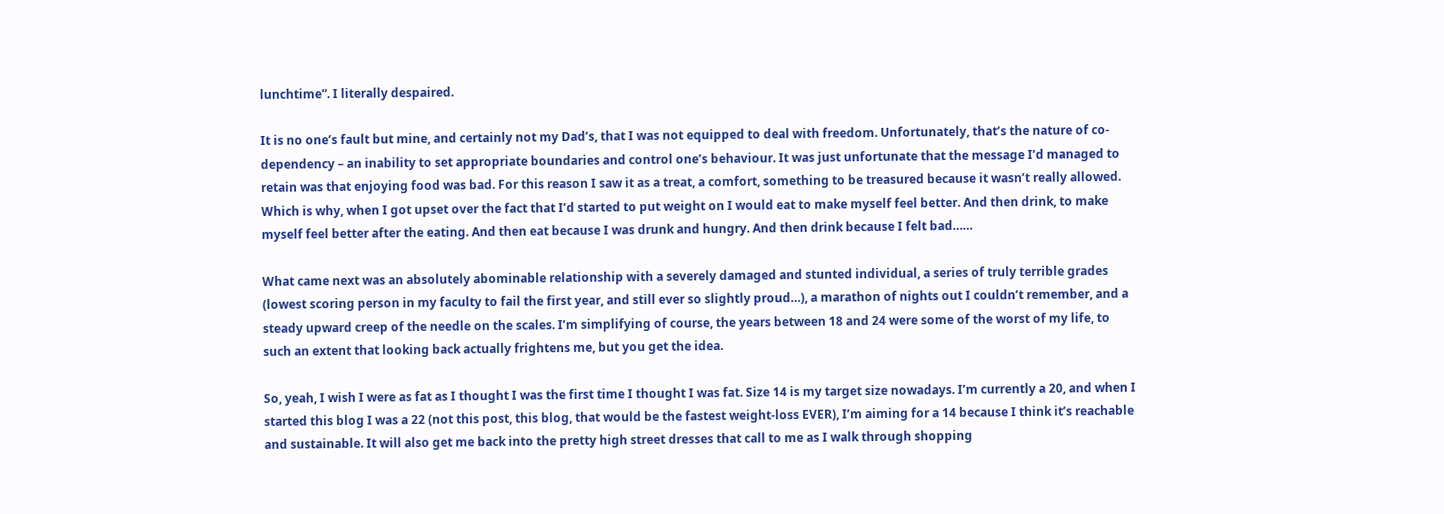lunchtime”. I literally despaired.

It is no one’s fault but mine, and certainly not my Dad’s, that I was not equipped to deal with freedom. Unfortunately, that’s the nature of co-dependency – an inability to set appropriate boundaries and control one’s behaviour. It was just unfortunate that the message I’d managed to retain was that enjoying food was bad. For this reason I saw it as a treat, a comfort, something to be treasured because it wasn’t really allowed. Which is why, when I got upset over the fact that I’d started to put weight on I would eat to make myself feel better. And then drink, to make myself feel better after the eating. And then eat because I was drunk and hungry. And then drink because I felt bad……

What came next was an absolutely abominable relationship with a severely damaged and stunted individual, a series of truly terrible grades (lowest scoring person in my faculty to fail the first year, and still ever so slightly proud…), a marathon of nights out I couldn’t remember, and a steady upward creep of the needle on the scales. I’m simplifying of course, the years between 18 and 24 were some of the worst of my life, to such an extent that looking back actually frightens me, but you get the idea.

So, yeah, I wish I were as fat as I thought I was the first time I thought I was fat. Size 14 is my target size nowadays. I’m currently a 20, and when I started this blog I was a 22 (not this post, this blog, that would be the fastest weight-loss EVER), I’m aiming for a 14 because I think it’s reachable and sustainable. It will also get me back into the pretty high street dresses that call to me as I walk through shopping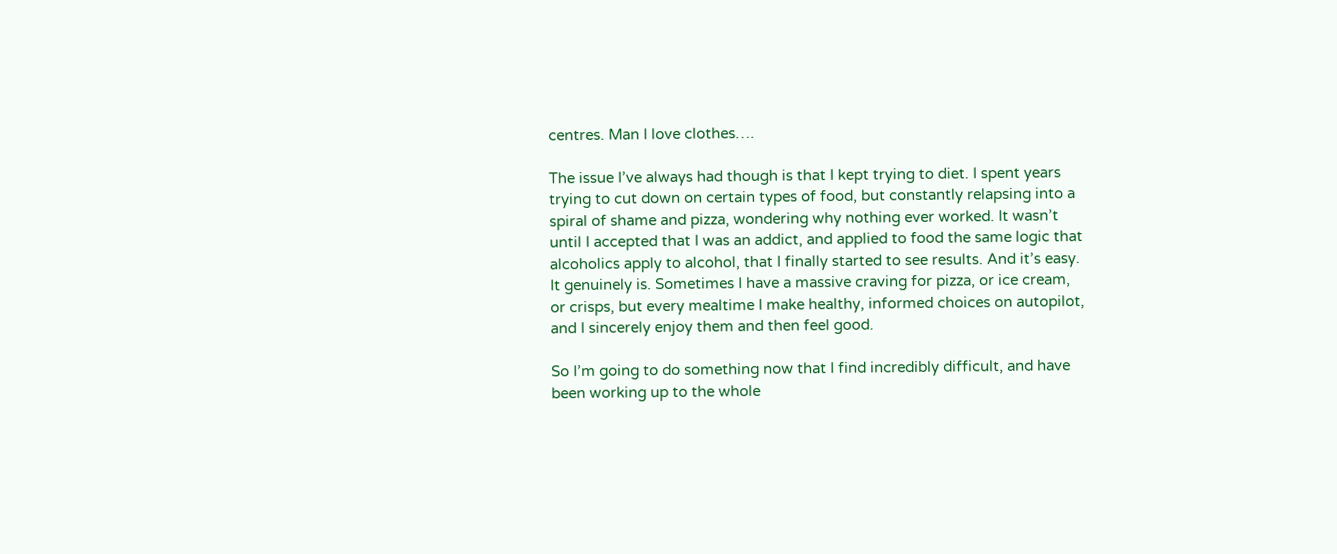centres. Man I love clothes….

The issue I’ve always had though is that I kept trying to diet. I spent years trying to cut down on certain types of food, but constantly relapsing into a spiral of shame and pizza, wondering why nothing ever worked. It wasn’t until I accepted that I was an addict, and applied to food the same logic that alcoholics apply to alcohol, that I finally started to see results. And it’s easy. It genuinely is. Sometimes I have a massive craving for pizza, or ice cream, or crisps, but every mealtime I make healthy, informed choices on autopilot, and I sincerely enjoy them and then feel good.

So I’m going to do something now that I find incredibly difficult, and have been working up to the whole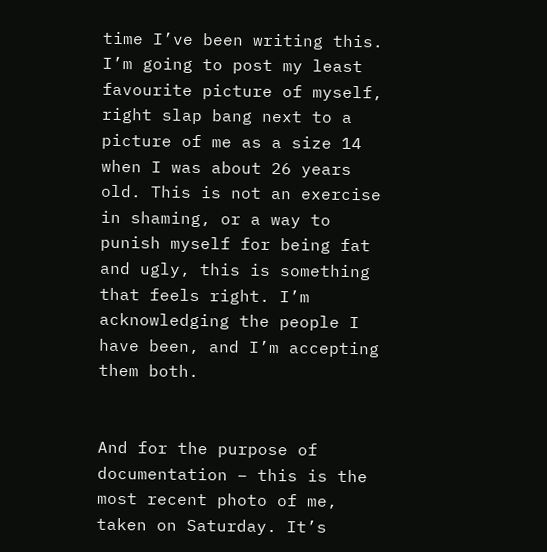time I’ve been writing this. I’m going to post my least favourite picture of myself, right slap bang next to a picture of me as a size 14 when I was about 26 years old. This is not an exercise in shaming, or a way to punish myself for being fat and ugly, this is something that feels right. I’m acknowledging the people I have been, and I’m accepting them both.


And for the purpose of documentation – this is the most recent photo of me, taken on Saturday. It’s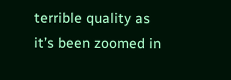terrible quality as it’s been zoomed in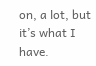on, a lot, but it’s what I have.